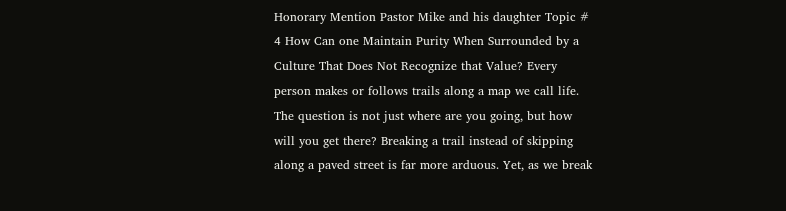Honorary Mention Pastor Mike and his daughter Topic # 4 How Can one Maintain Purity When Surrounded by a Culture That Does Not Recognize that Value? Every person makes or follows trails along a map we call life. The question is not just where are you going, but how will you get there? Breaking a trail instead of skipping along a paved street is far more arduous. Yet, as we break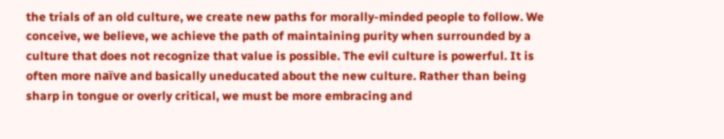the trials of an old culture, we create new paths for morally-minded people to follow. We conceive, we believe, we achieve the path of maintaining purity when surrounded by a culture that does not recognize that value is possible. The evil culture is powerful. It is often more naïve and basically uneducated about the new culture. Rather than being sharp in tongue or overly critical, we must be more embracing and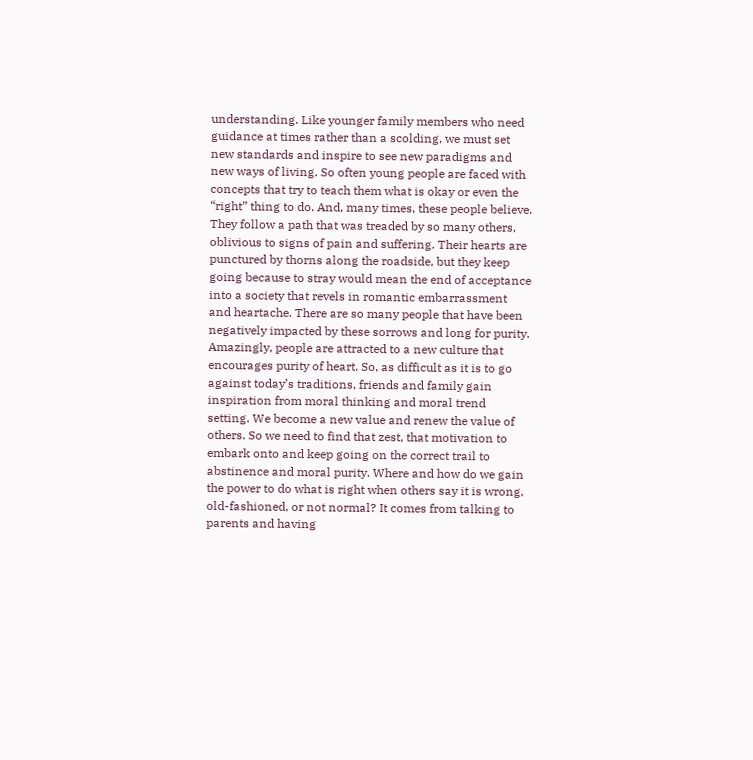understanding. Like younger family members who need guidance at times rather than a scolding, we must set new standards and inspire to see new paradigms and new ways of living. So often young people are faced with concepts that try to teach them what is okay or even the “right” thing to do. And, many times, these people believe. They follow a path that was treaded by so many others, oblivious to signs of pain and suffering. Their hearts are punctured by thorns along the roadside, but they keep going because to stray would mean the end of acceptance into a society that revels in romantic embarrassment and heartache. There are so many people that have been negatively impacted by these sorrows and long for purity. Amazingly, people are attracted to a new culture that encourages purity of heart. So, as difficult as it is to go against today’s traditions, friends and family gain inspiration from moral thinking and moral trend setting. We become a new value and renew the value of others. So we need to find that zest, that motivation to embark onto and keep going on the correct trail to abstinence and moral purity. Where and how do we gain the power to do what is right when others say it is wrong, old-fashioned, or not normal? It comes from talking to parents and having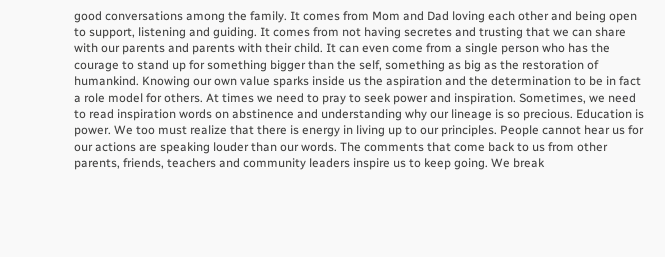good conversations among the family. It comes from Mom and Dad loving each other and being open to support, listening and guiding. It comes from not having secretes and trusting that we can share with our parents and parents with their child. It can even come from a single person who has the courage to stand up for something bigger than the self, something as big as the restoration of humankind. Knowing our own value sparks inside us the aspiration and the determination to be in fact a role model for others. At times we need to pray to seek power and inspiration. Sometimes, we need to read inspiration words on abstinence and understanding why our lineage is so precious. Education is power. We too must realize that there is energy in living up to our principles. People cannot hear us for our actions are speaking louder than our words. The comments that come back to us from other parents, friends, teachers and community leaders inspire us to keep going. We break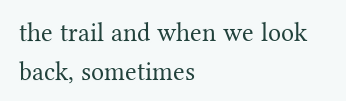the trail and when we look back, sometimes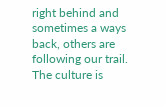right behind and sometimes a ways back, others are following our trail. The culture is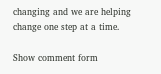changing and we are helping change one step at a time.

Show comment form